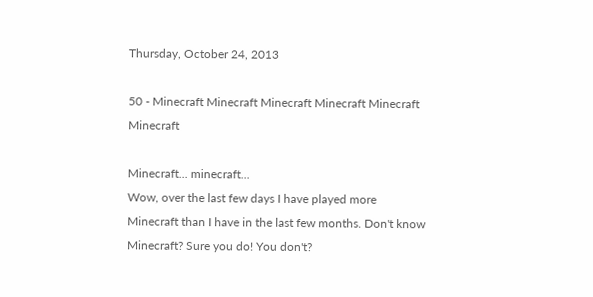Thursday, October 24, 2013

50 - Minecraft Minecraft Minecraft Minecraft Minecraft Minecraft

Minecraft... minecraft...
Wow, over the last few days I have played more Minecraft than I have in the last few months. Don't know Minecraft? Sure you do! You don't?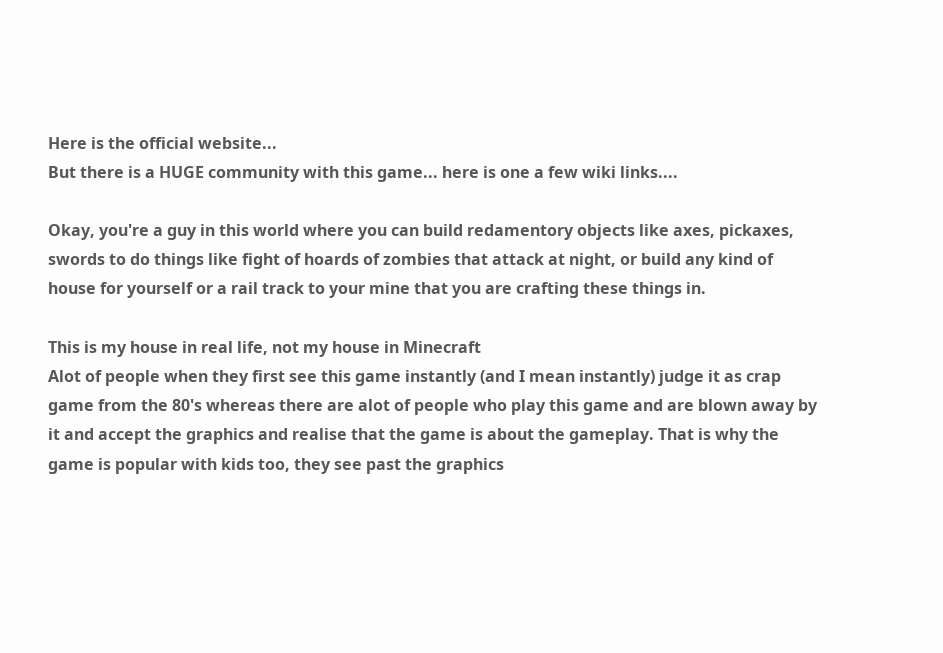Here is the official website...
But there is a HUGE community with this game... here is one a few wiki links....

Okay, you're a guy in this world where you can build redamentory objects like axes, pickaxes, swords to do things like fight of hoards of zombies that attack at night, or build any kind of house for yourself or a rail track to your mine that you are crafting these things in.

This is my house in real life, not my house in Minecraft
Alot of people when they first see this game instantly (and I mean instantly) judge it as crap game from the 80's whereas there are alot of people who play this game and are blown away by it and accept the graphics and realise that the game is about the gameplay. That is why the game is popular with kids too, they see past the graphics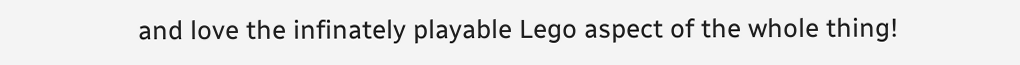and love the infinately playable Lego aspect of the whole thing!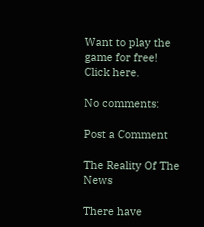Want to play the game for free! Click here.

No comments:

Post a Comment

The Reality Of The News

There have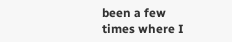been a few times where I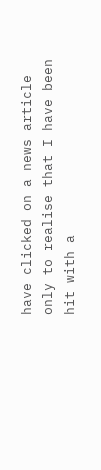have clicked on a news article only to realise that I have been hit with a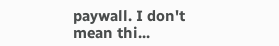paywall. I don't mean thi...